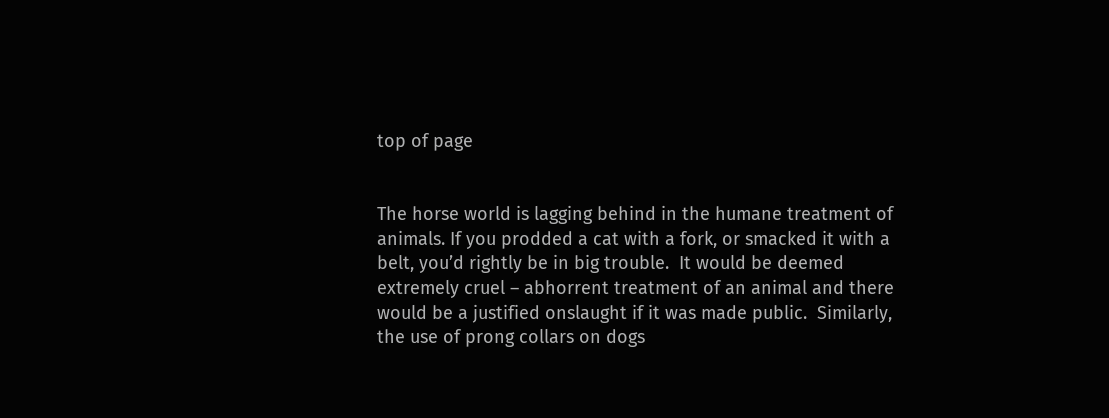top of page


The horse world is lagging behind in the humane treatment of animals. If you prodded a cat with a fork, or smacked it with a belt, you’d rightly be in big trouble.  It would be deemed extremely cruel – abhorrent treatment of an animal and there would be a justified onslaught if it was made public.  Similarly, the use of prong collars on dogs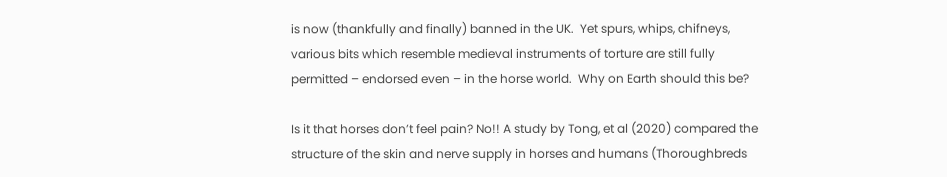is now (thankfully and finally) banned in the UK.  Yet spurs, whips, chifneys, various bits which resemble medieval instruments of torture are still fully permitted – endorsed even – in the horse world.  Why on Earth should this be?

Is it that horses don’t feel pain? No!! A study by Tong, et al (2020) compared the structure of the skin and nerve supply in horses and humans (Thoroughbreds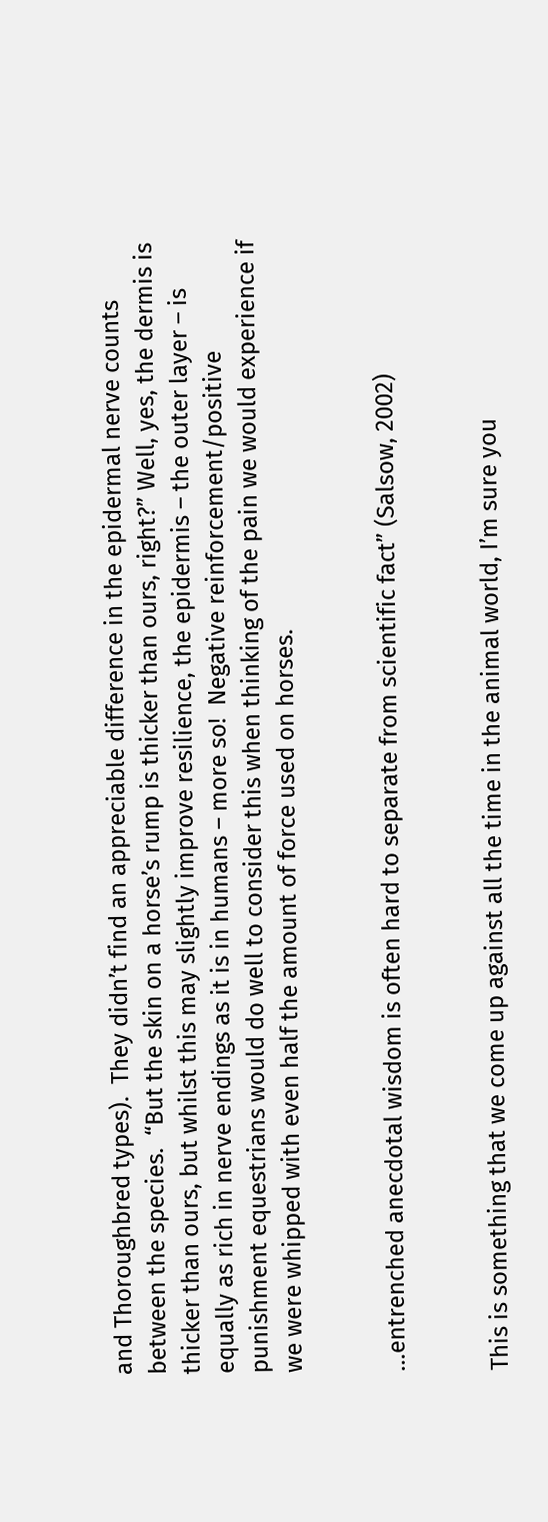and Thoroughbred types).  They didn’t find an appreciable difference in the epidermal nerve counts between the species.  “But the skin on a horse’s rump is thicker than ours, right?” Well, yes, the dermis is thicker than ours, but whilst this may slightly improve resilience, the epidermis – the outer layer – is equally as rich in nerve endings as it is in humans – more so!  Negative reinforcement/positive punishment equestrians would do well to consider this when thinking of the pain we would experience if we were whipped with even half the amount of force used on horses.


…entrenched anecdotal wisdom is often hard to separate from scientific fact” (Salsow, 2002)


This is something that we come up against all the time in the animal world, I’m sure you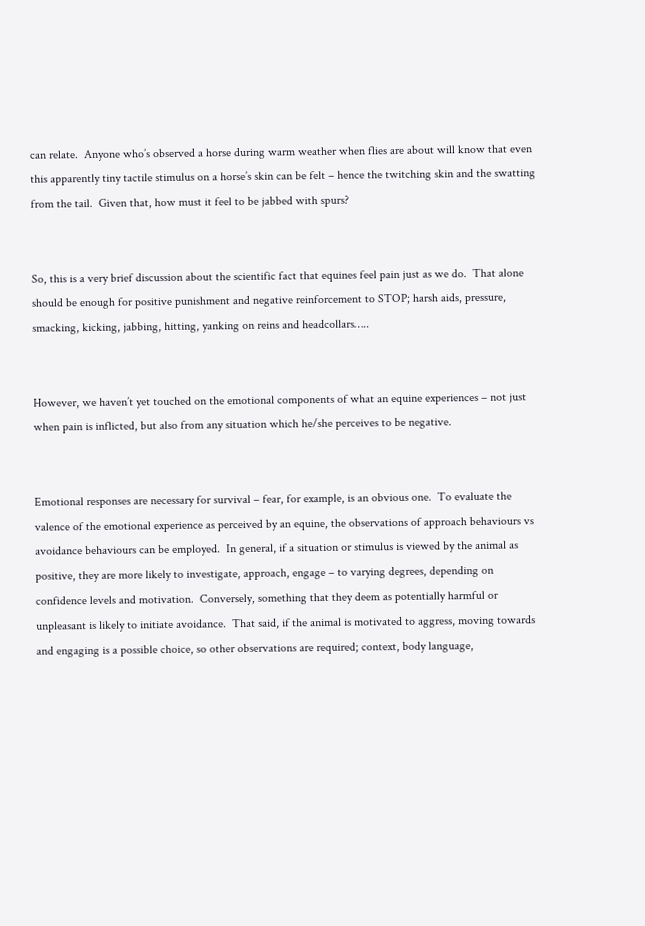can relate.  Anyone who’s observed a horse during warm weather when flies are about will know that even this apparently tiny tactile stimulus on a horse’s skin can be felt – hence the twitching skin and the swatting from the tail.  Given that, how must it feel to be jabbed with spurs?


So, this is a very brief discussion about the scientific fact that equines feel pain just as we do.  That alone should be enough for positive punishment and negative reinforcement to STOP; harsh aids, pressure, smacking, kicking, jabbing, hitting, yanking on reins and headcollars…..


However, we haven’t yet touched on the emotional components of what an equine experiences – not just when pain is inflicted, but also from any situation which he/she perceives to be negative.


Emotional responses are necessary for survival – fear, for example, is an obvious one.  To evaluate the valence of the emotional experience as perceived by an equine, the observations of approach behaviours vs avoidance behaviours can be employed.  In general, if a situation or stimulus is viewed by the animal as positive, they are more likely to investigate, approach, engage – to varying degrees, depending on confidence levels and motivation.  Conversely, something that they deem as potentially harmful or unpleasant is likely to initiate avoidance.  That said, if the animal is motivated to aggress, moving towards and engaging is a possible choice, so other observations are required; context, body language,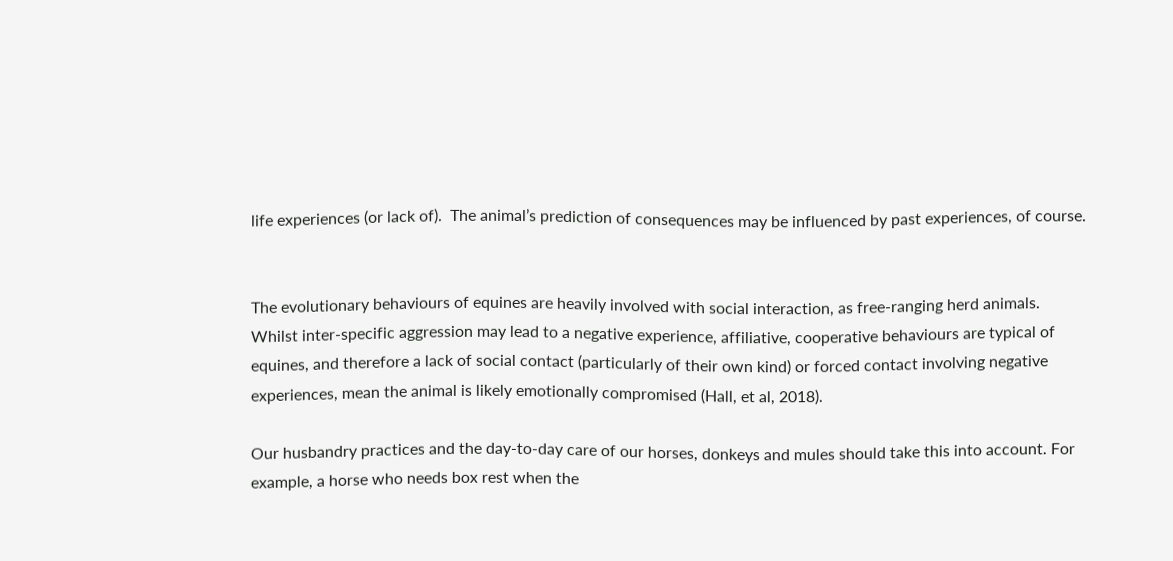life experiences (or lack of).  The animal’s prediction of consequences may be influenced by past experiences, of course.


The evolutionary behaviours of equines are heavily involved with social interaction, as free-ranging herd animals.  Whilst inter-specific aggression may lead to a negative experience, affiliative, cooperative behaviours are typical of equines, and therefore a lack of social contact (particularly of their own kind) or forced contact involving negative experiences, mean the animal is likely emotionally compromised (Hall, et al, 2018).

Our husbandry practices and the day-to-day care of our horses, donkeys and mules should take this into account. For example, a horse who needs box rest when the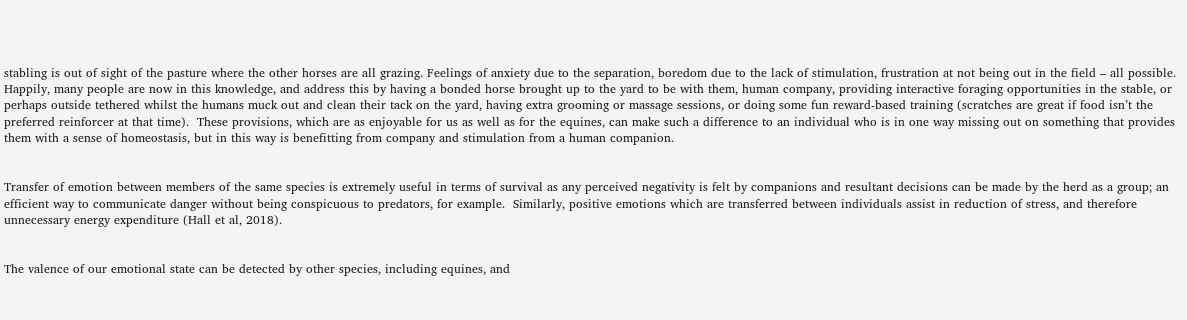stabling is out of sight of the pasture where the other horses are all grazing. Feelings of anxiety due to the separation, boredom due to the lack of stimulation, frustration at not being out in the field – all possible. Happily, many people are now in this knowledge, and address this by having a bonded horse brought up to the yard to be with them, human company, providing interactive foraging opportunities in the stable, or perhaps outside tethered whilst the humans muck out and clean their tack on the yard, having extra grooming or massage sessions, or doing some fun reward-based training (scratches are great if food isn’t the preferred reinforcer at that time).  These provisions, which are as enjoyable for us as well as for the equines, can make such a difference to an individual who is in one way missing out on something that provides them with a sense of homeostasis, but in this way is benefitting from company and stimulation from a human companion.


Transfer of emotion between members of the same species is extremely useful in terms of survival as any perceived negativity is felt by companions and resultant decisions can be made by the herd as a group; an efficient way to communicate danger without being conspicuous to predators, for example.  Similarly, positive emotions which are transferred between individuals assist in reduction of stress, and therefore unnecessary energy expenditure (Hall et al, 2018).


The valence of our emotional state can be detected by other species, including equines, and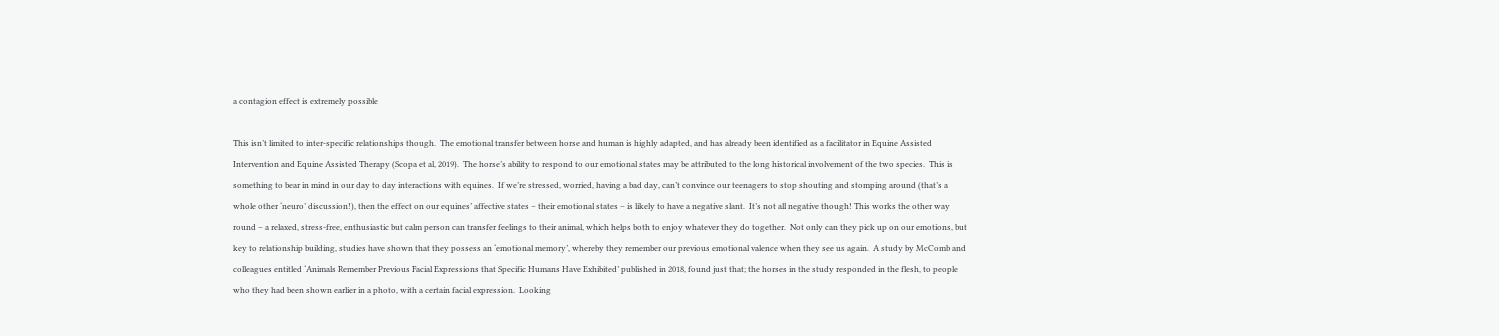a contagion effect is extremely possible

This isn’t limited to inter-specific relationships though.  The emotional transfer between horse and human is highly adapted, and has already been identified as a facilitator in Equine Assisted Intervention and Equine Assisted Therapy (Scopa et al, 2019).  The horse’s ability to respond to our emotional states may be attributed to the long historical involvement of the two species.  This is something to bear in mind in our day to day interactions with equines.  If we’re stressed, worried, having a bad day, can’t convince our teenagers to stop shouting and stomping around (that’s a whole other ‘neuro’ discussion!), then the effect on our equines’ affective states – their emotional states – is likely to have a negative slant.  It’s not all negative though! This works the other way round – a relaxed, stress-free, enthusiastic but calm person can transfer feelings to their animal, which helps both to enjoy whatever they do together.  Not only can they pick up on our emotions, but key to relationship building, studies have shown that they possess an ‘emotional memory’, whereby they remember our previous emotional valence when they see us again.  A study by McComb and colleagues entitled ‘Animals Remember Previous Facial Expressions that Specific Humans Have Exhibited’ published in 2018, found just that; the horses in the study responded in the flesh, to people who they had been shown earlier in a photo, with a certain facial expression.  Looking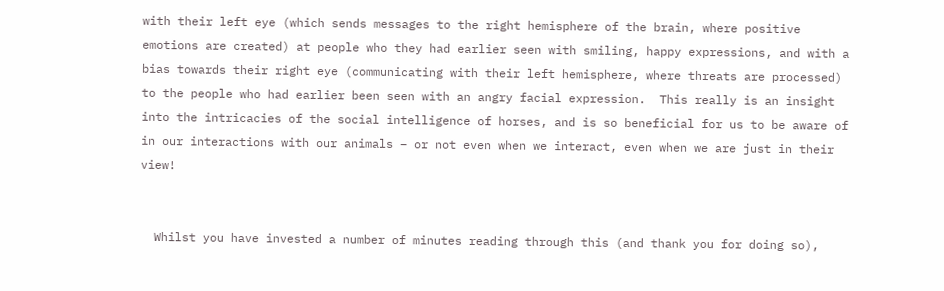with their left eye (which sends messages to the right hemisphere of the brain, where positive emotions are created) at people who they had earlier seen with smiling, happy expressions, and with a bias towards their right eye (communicating with their left hemisphere, where threats are processed) to the people who had earlier been seen with an angry facial expression.  This really is an insight into the intricacies of the social intelligence of horses, and is so beneficial for us to be aware of in our interactions with our animals – or not even when we interact, even when we are just in their view!


  Whilst you have invested a number of minutes reading through this (and thank you for doing so),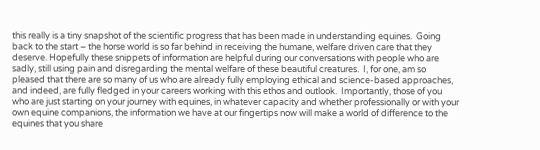this really is a tiny snapshot of the scientific progress that has been made in understanding equines.  Going back to the start – the horse world is so far behind in receiving the humane, welfare driven care that they deserve. Hopefully these snippets of information are helpful during our conversations with people who are sadly, still using pain and disregarding the mental welfare of these beautiful creatures.  I, for one, am so pleased that there are so many of us who are already fully employing ethical and science-based approaches, and indeed, are fully fledged in your careers working with this ethos and outlook.  Importantly, those of you who are just starting on your journey with equines, in whatever capacity and whether professionally or with your own equine companions, the information we have at our fingertips now will make a world of difference to the equines that you share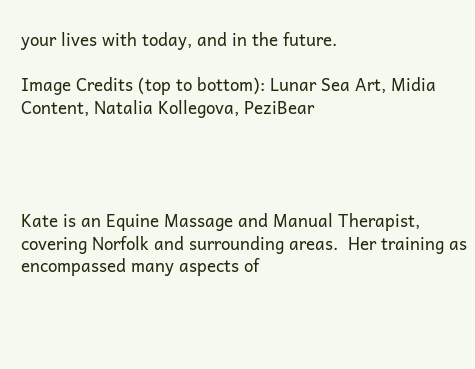your lives with today, and in the future.

Image Credits (top to bottom): Lunar Sea Art, Midia Content, Natalia Kollegova, PeziBear




Kate is an Equine Massage and Manual Therapist, covering Norfolk and surrounding areas.  Her training as encompassed many aspects of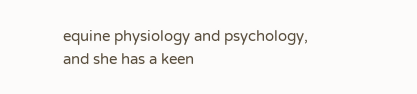equine physiology and psychology, and she has a keen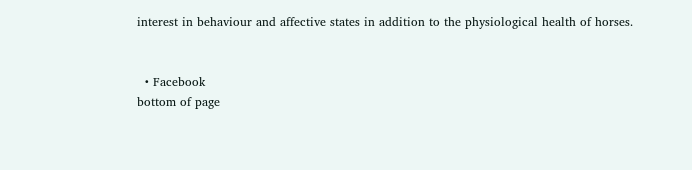interest in behaviour and affective states in addition to the physiological health of horses.


  • Facebook
bottom of page